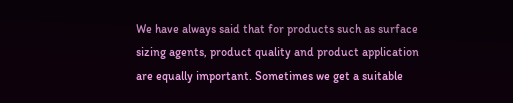We have always said that for products such as surface sizing agents, product quality and product application are equally important. Sometimes we get a suitable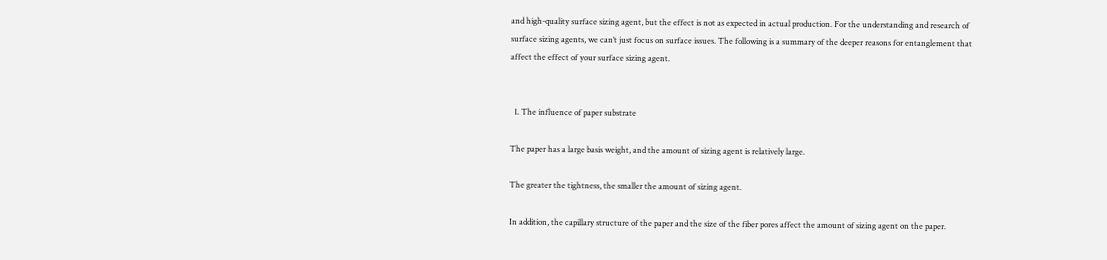and high-quality surface sizing agent, but the effect is not as expected in actual production. For the understanding and research of surface sizing agents, we can’t just focus on surface issues. The following is a summary of the deeper reasons for entanglement that affect the effect of your surface sizing agent.


  1. The influence of paper substrate

The paper has a large basis weight, and the amount of sizing agent is relatively large.

The greater the tightness, the smaller the amount of sizing agent.

In addition, the capillary structure of the paper and the size of the fiber pores affect the amount of sizing agent on the paper.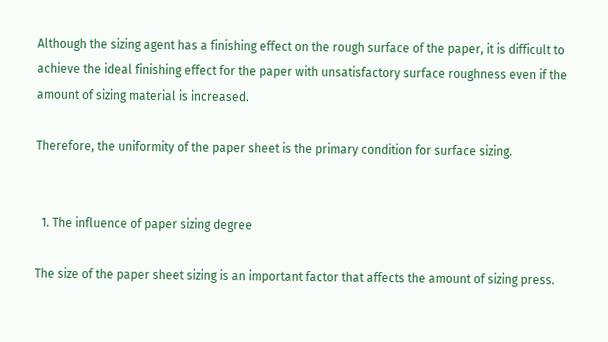Although the sizing agent has a finishing effect on the rough surface of the paper, it is difficult to achieve the ideal finishing effect for the paper with unsatisfactory surface roughness even if the amount of sizing material is increased.

Therefore, the uniformity of the paper sheet is the primary condition for surface sizing.


  1. The influence of paper sizing degree

The size of the paper sheet sizing is an important factor that affects the amount of sizing press.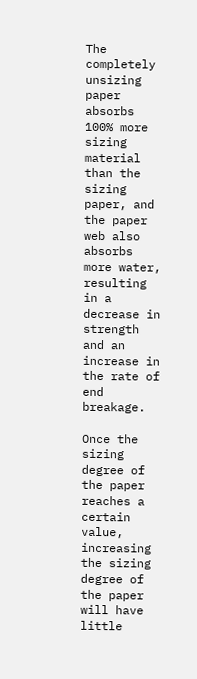The completely unsizing paper absorbs 100% more sizing material than the sizing paper, and the paper web also absorbs more water, resulting in a decrease in strength and an increase in the rate of end breakage.

Once the sizing degree of the paper reaches a certain value, increasing the sizing degree of the paper will have little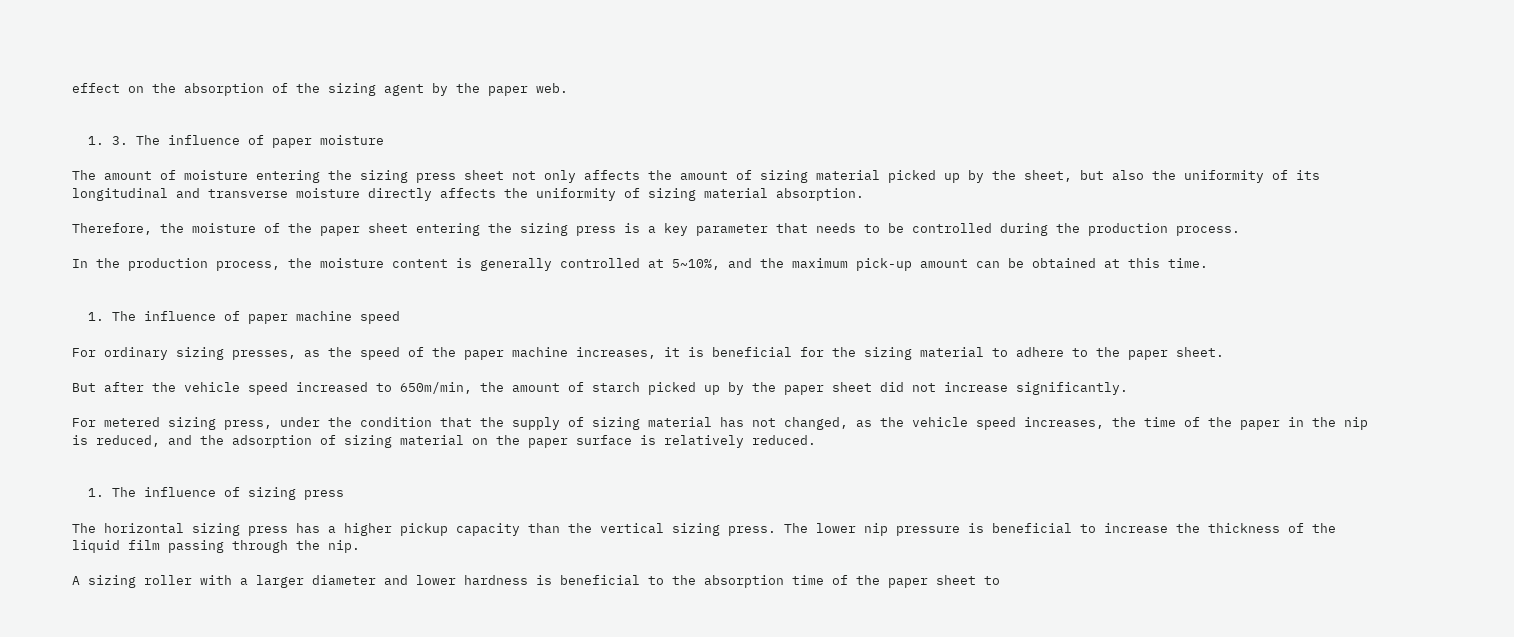effect on the absorption of the sizing agent by the paper web.


  1. 3. The influence of paper moisture

The amount of moisture entering the sizing press sheet not only affects the amount of sizing material picked up by the sheet, but also the uniformity of its longitudinal and transverse moisture directly affects the uniformity of sizing material absorption.

Therefore, the moisture of the paper sheet entering the sizing press is a key parameter that needs to be controlled during the production process.

In the production process, the moisture content is generally controlled at 5~10%, and the maximum pick-up amount can be obtained at this time.


  1. The influence of paper machine speed

For ordinary sizing presses, as the speed of the paper machine increases, it is beneficial for the sizing material to adhere to the paper sheet.

But after the vehicle speed increased to 650m/min, the amount of starch picked up by the paper sheet did not increase significantly.

For metered sizing press, under the condition that the supply of sizing material has not changed, as the vehicle speed increases, the time of the paper in the nip is reduced, and the adsorption of sizing material on the paper surface is relatively reduced.


  1. The influence of sizing press

The horizontal sizing press has a higher pickup capacity than the vertical sizing press. The lower nip pressure is beneficial to increase the thickness of the liquid film passing through the nip.

A sizing roller with a larger diameter and lower hardness is beneficial to the absorption time of the paper sheet to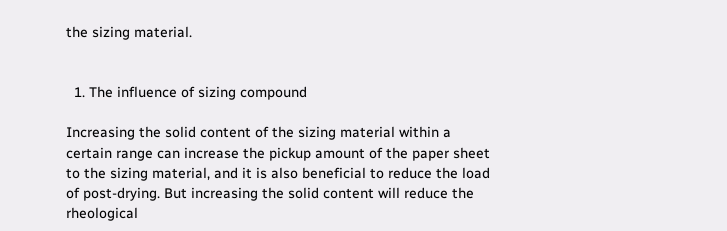the sizing material.


  1. The influence of sizing compound

Increasing the solid content of the sizing material within a certain range can increase the pickup amount of the paper sheet to the sizing material, and it is also beneficial to reduce the load of post-drying. But increasing the solid content will reduce the rheological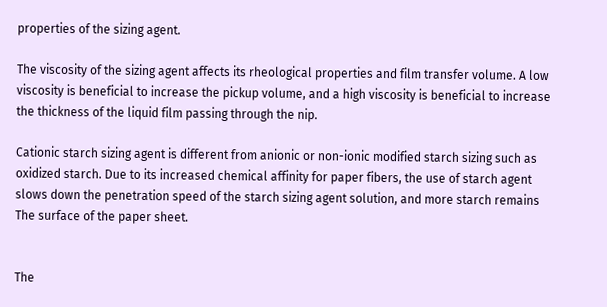properties of the sizing agent.

The viscosity of the sizing agent affects its rheological properties and film transfer volume. A low viscosity is beneficial to increase the pickup volume, and a high viscosity is beneficial to increase the thickness of the liquid film passing through the nip.

Cationic starch sizing agent is different from anionic or non-ionic modified starch sizing such as oxidized starch. Due to its increased chemical affinity for paper fibers, the use of starch agent slows down the penetration speed of the starch sizing agent solution, and more starch remains The surface of the paper sheet.


The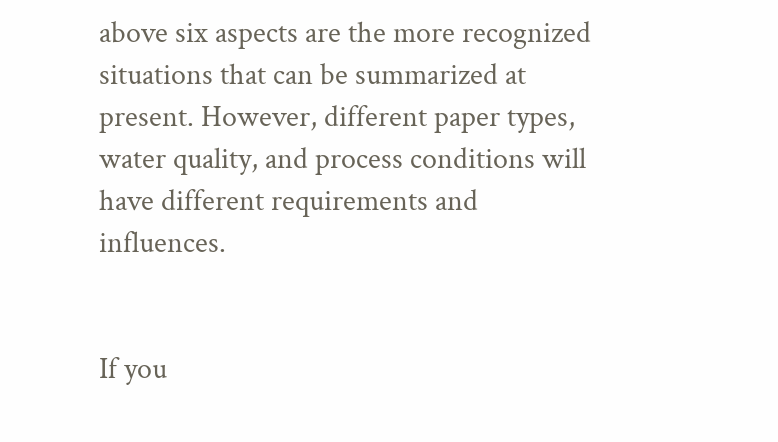above six aspects are the more recognized situations that can be summarized at present. However, different paper types, water quality, and process conditions will have different requirements and influences.


If you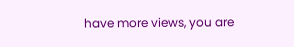have more views, you are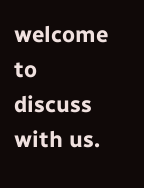welcome to discuss with us.